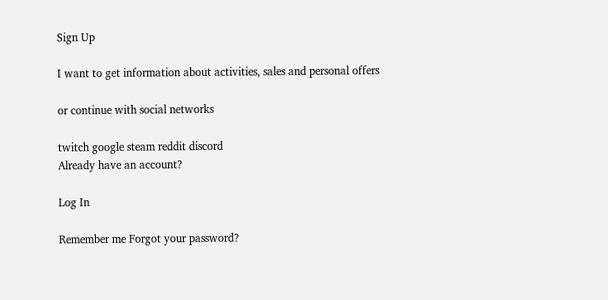Sign Up

I want to get information about activities, sales and personal offers

or continue with social networks

twitch google steam reddit discord
Already have an account?

Log In

Remember me Forgot your password?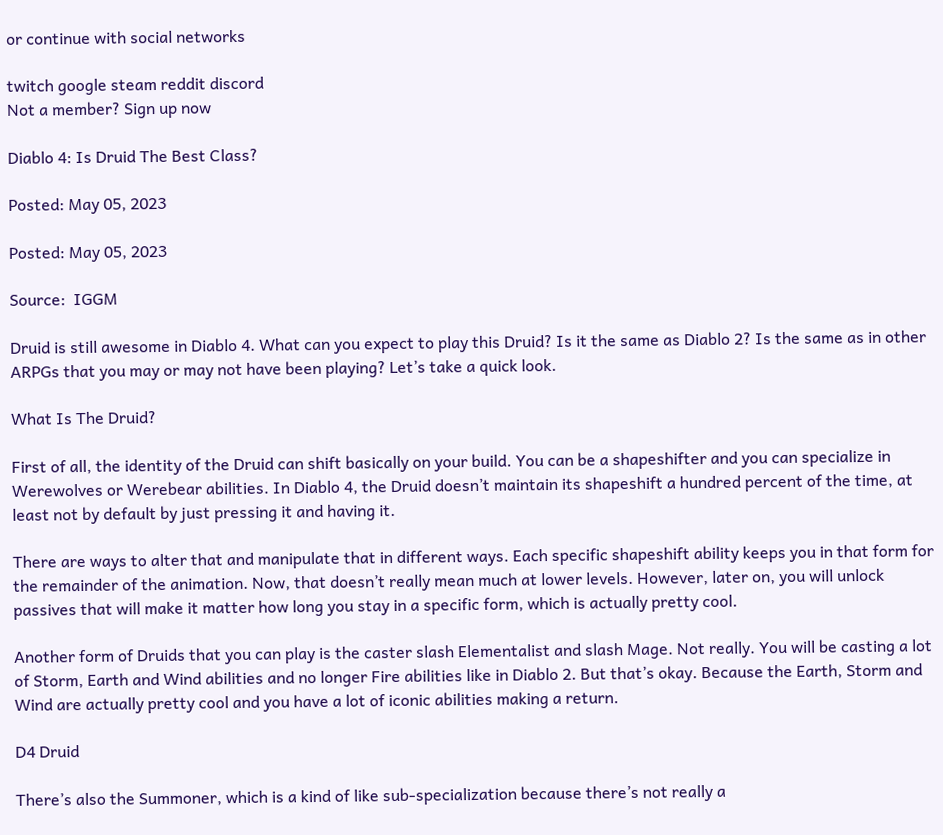or continue with social networks

twitch google steam reddit discord
Not a member? Sign up now

Diablo 4: Is Druid The Best Class?

Posted: May 05, 2023

Posted: May 05, 2023

Source:  IGGM

Druid is still awesome in Diablo 4. What can you expect to play this Druid? Is it the same as Diablo 2? Is the same as in other ARPGs that you may or may not have been playing? Let’s take a quick look.

What Is The Druid?

First of all, the identity of the Druid can shift basically on your build. You can be a shapeshifter and you can specialize in Werewolves or Werebear abilities. In Diablo 4, the Druid doesn’t maintain its shapeshift a hundred percent of the time, at least not by default by just pressing it and having it.

There are ways to alter that and manipulate that in different ways. Each specific shapeshift ability keeps you in that form for the remainder of the animation. Now, that doesn’t really mean much at lower levels. However, later on, you will unlock passives that will make it matter how long you stay in a specific form, which is actually pretty cool.

Another form of Druids that you can play is the caster slash Elementalist and slash Mage. Not really. You will be casting a lot of Storm, Earth and Wind abilities and no longer Fire abilities like in Diablo 2. But that’s okay. Because the Earth, Storm and Wind are actually pretty cool and you have a lot of iconic abilities making a return.

D4 Druid

There’s also the Summoner, which is a kind of like sub-specialization because there’s not really a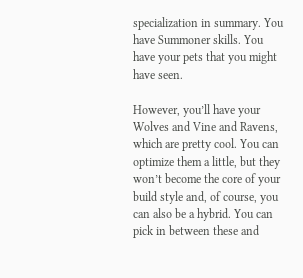specialization in summary. You have Summoner skills. You have your pets that you might have seen.

However, you’ll have your Wolves and Vine and Ravens, which are pretty cool. You can optimize them a little, but they won’t become the core of your build style and, of course, you can also be a hybrid. You can pick in between these and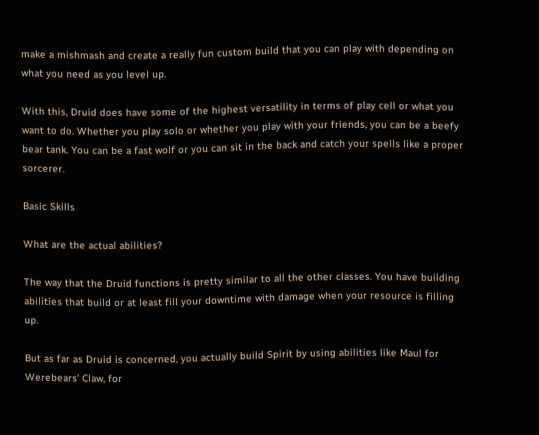make a mishmash and create a really fun custom build that you can play with depending on what you need as you level up.

With this, Druid does have some of the highest versatility in terms of play cell or what you want to do. Whether you play solo or whether you play with your friends, you can be a beefy bear tank. You can be a fast wolf or you can sit in the back and catch your spells like a proper sorcerer.

Basic Skills

What are the actual abilities?

The way that the Druid functions is pretty similar to all the other classes. You have building abilities that build or at least fill your downtime with damage when your resource is filling up.

But as far as Druid is concerned, you actually build Spirit by using abilities like Maul for Werebears’ Claw, for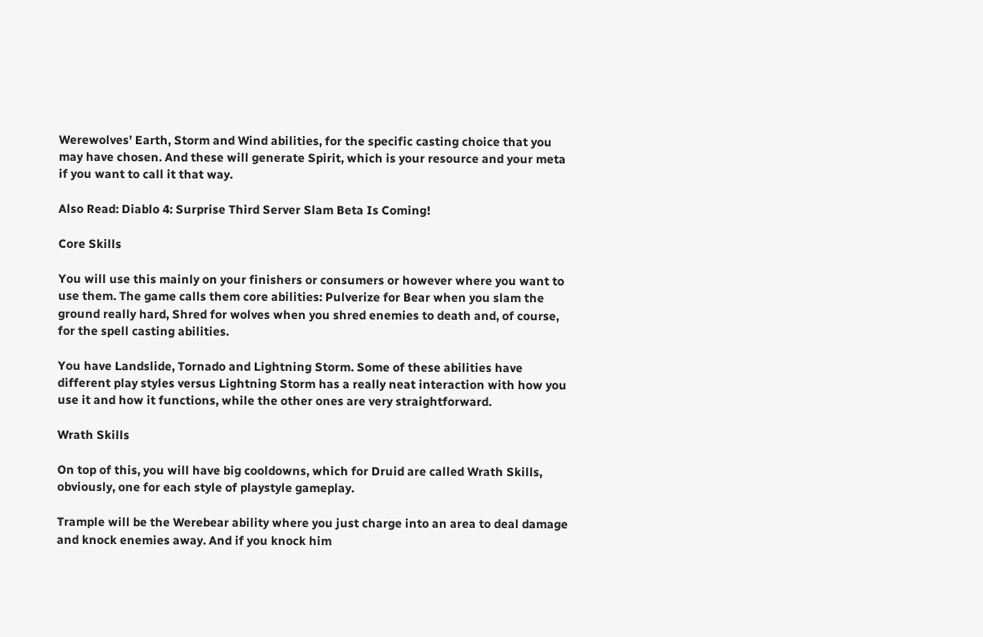Werewolves’ Earth, Storm and Wind abilities, for the specific casting choice that you may have chosen. And these will generate Spirit, which is your resource and your meta if you want to call it that way.

Also Read: Diablo 4: Surprise Third Server Slam Beta Is Coming!

Core Skills

You will use this mainly on your finishers or consumers or however where you want to use them. The game calls them core abilities: Pulverize for Bear when you slam the ground really hard, Shred for wolves when you shred enemies to death and, of course, for the spell casting abilities.

You have Landslide, Tornado and Lightning Storm. Some of these abilities have different play styles versus Lightning Storm has a really neat interaction with how you use it and how it functions, while the other ones are very straightforward.

Wrath Skills

On top of this, you will have big cooldowns, which for Druid are called Wrath Skills, obviously, one for each style of playstyle gameplay.

Trample will be the Werebear ability where you just charge into an area to deal damage and knock enemies away. And if you knock him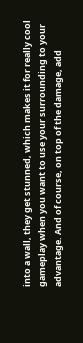into a wall, they get stunned, which makes it for really cool gameplay when you want to use your surrounding to your advantage. And of course, on top of the damage, add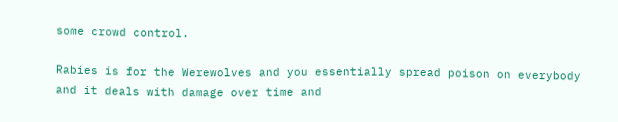some crowd control.

Rabies is for the Werewolves and you essentially spread poison on everybody and it deals with damage over time and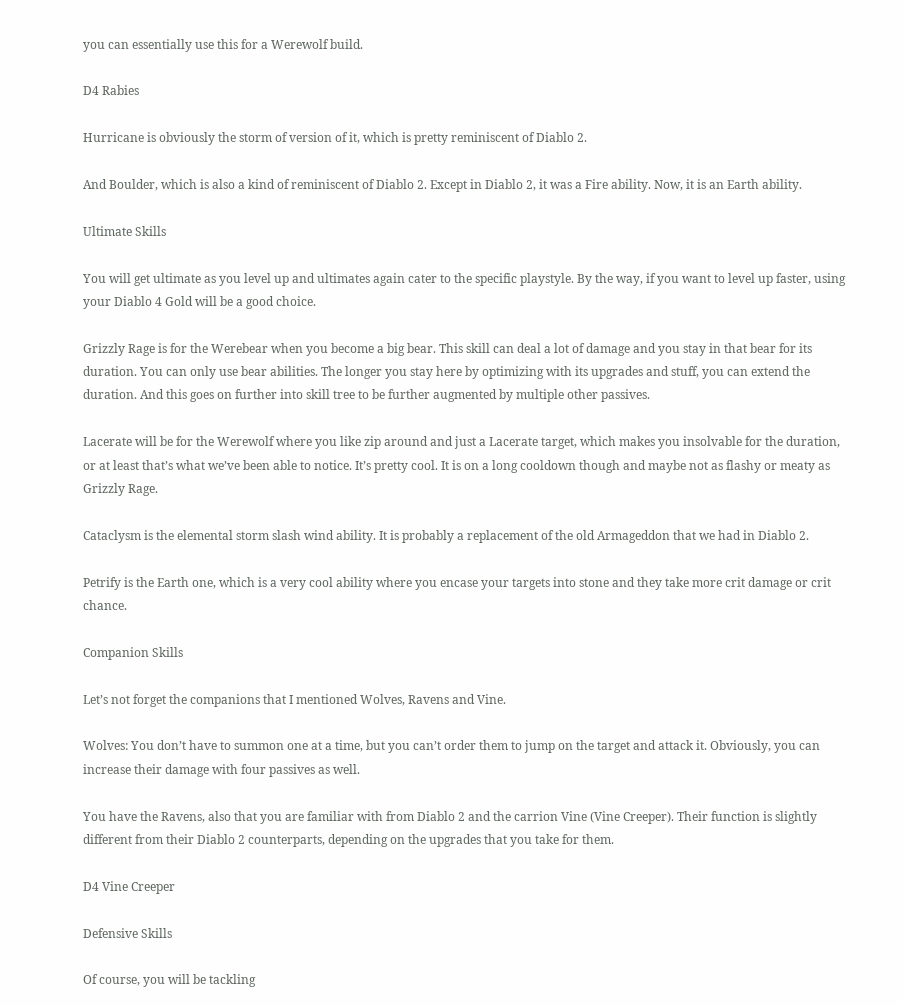you can essentially use this for a Werewolf build.

D4 Rabies

Hurricane is obviously the storm of version of it, which is pretty reminiscent of Diablo 2.

And Boulder, which is also a kind of reminiscent of Diablo 2. Except in Diablo 2, it was a Fire ability. Now, it is an Earth ability.

Ultimate Skills

You will get ultimate as you level up and ultimates again cater to the specific playstyle. By the way, if you want to level up faster, using your Diablo 4 Gold will be a good choice.

Grizzly Rage is for the Werebear when you become a big bear. This skill can deal a lot of damage and you stay in that bear for its duration. You can only use bear abilities. The longer you stay here by optimizing with its upgrades and stuff, you can extend the duration. And this goes on further into skill tree to be further augmented by multiple other passives.

Lacerate will be for the Werewolf where you like zip around and just a Lacerate target, which makes you insolvable for the duration, or at least that’s what we’ve been able to notice. It’s pretty cool. It is on a long cooldown though and maybe not as flashy or meaty as Grizzly Rage.

Cataclysm is the elemental storm slash wind ability. It is probably a replacement of the old Armageddon that we had in Diablo 2.

Petrify is the Earth one, which is a very cool ability where you encase your targets into stone and they take more crit damage or crit chance.

Companion Skills

Let’s not forget the companions that I mentioned Wolves, Ravens and Vine.

Wolves: You don’t have to summon one at a time, but you can’t order them to jump on the target and attack it. Obviously, you can increase their damage with four passives as well.

You have the Ravens, also that you are familiar with from Diablo 2 and the carrion Vine (Vine Creeper). Their function is slightly different from their Diablo 2 counterparts, depending on the upgrades that you take for them.

D4 Vine Creeper

Defensive Skills

Of course, you will be tackling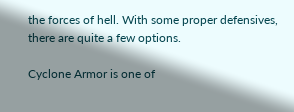the forces of hell. With some proper defensives, there are quite a few options.

Cyclone Armor is one of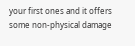your first ones and it offers some non-physical damage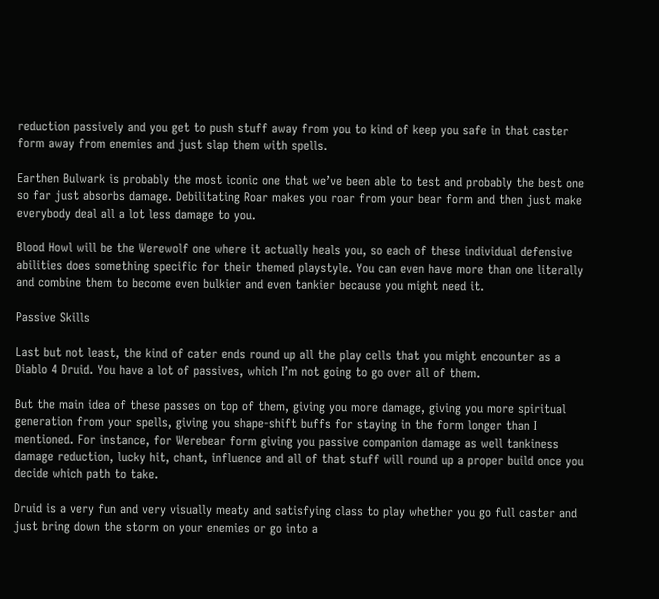reduction passively and you get to push stuff away from you to kind of keep you safe in that caster form away from enemies and just slap them with spells.

Earthen Bulwark is probably the most iconic one that we’ve been able to test and probably the best one so far just absorbs damage. Debilitating Roar makes you roar from your bear form and then just make everybody deal all a lot less damage to you.

Blood Howl will be the Werewolf one where it actually heals you, so each of these individual defensive abilities does something specific for their themed playstyle. You can even have more than one literally and combine them to become even bulkier and even tankier because you might need it.

Passive Skills

Last but not least, the kind of cater ends round up all the play cells that you might encounter as a Diablo 4 Druid. You have a lot of passives, which I’m not going to go over all of them.

But the main idea of these passes on top of them, giving you more damage, giving you more spiritual generation from your spells, giving you shape-shift buffs for staying in the form longer than I mentioned. For instance, for Werebear form giving you passive companion damage as well tankiness damage reduction, lucky hit, chant, influence and all of that stuff will round up a proper build once you decide which path to take.

Druid is a very fun and very visually meaty and satisfying class to play whether you go full caster and just bring down the storm on your enemies or go into a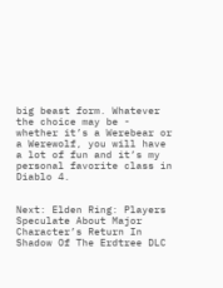big beast form. Whatever the choice may be - whether it’s a Werebear or a Werewolf, you will have a lot of fun and it’s my personal favorite class in Diablo 4.


Next: Elden Ring: Players Speculate About Major Character’s Return In Shadow Of The Erdtree DLC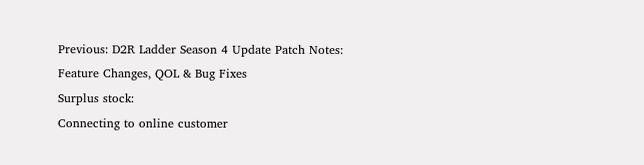Previous: D2R Ladder Season 4 Update Patch Notes: Feature Changes, QOL & Bug Fixes
Surplus stock:
Connecting to online customer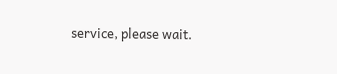service, please wait.